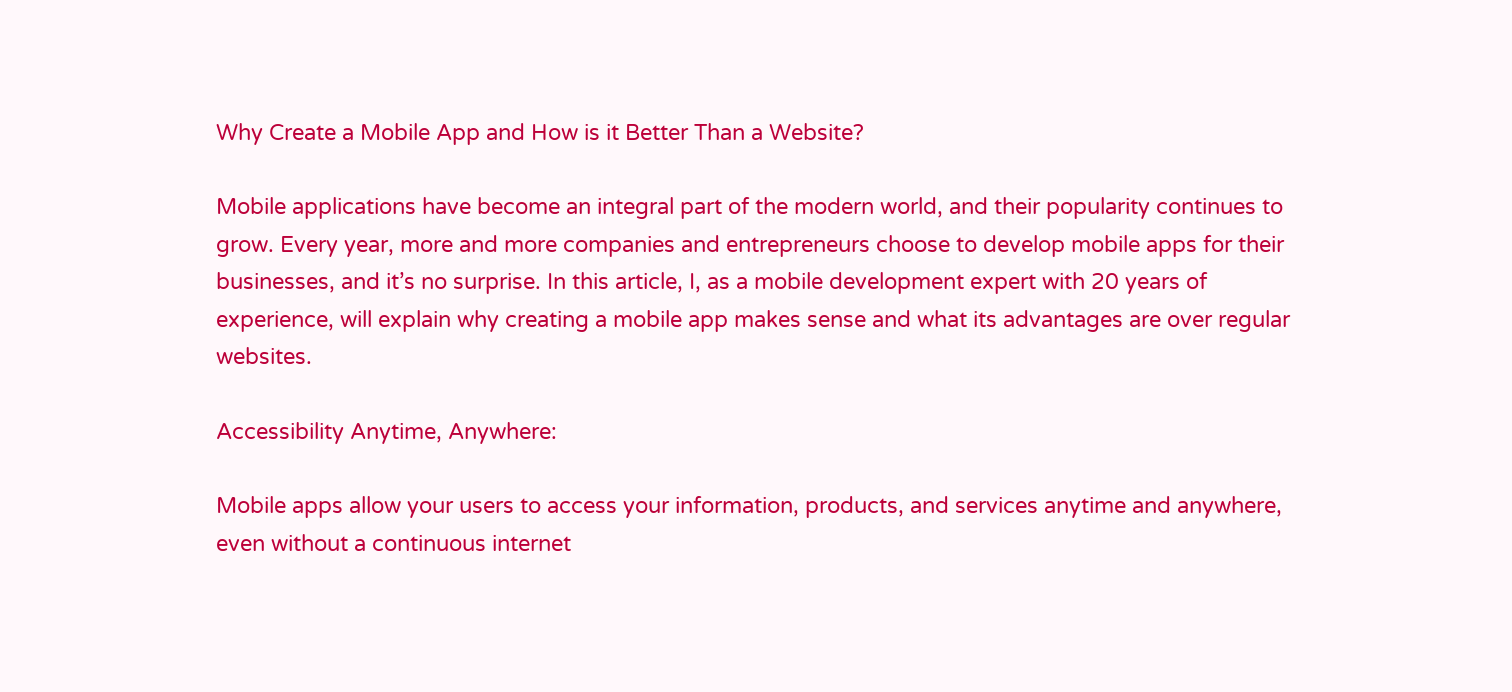Why Create a Mobile App and How is it Better Than a Website?

Mobile applications have become an integral part of the modern world, and their popularity continues to grow. Every year, more and more companies and entrepreneurs choose to develop mobile apps for their businesses, and it’s no surprise. In this article, I, as a mobile development expert with 20 years of experience, will explain why creating a mobile app makes sense and what its advantages are over regular websites.

Accessibility Anytime, Anywhere:

Mobile apps allow your users to access your information, products, and services anytime and anywhere, even without a continuous internet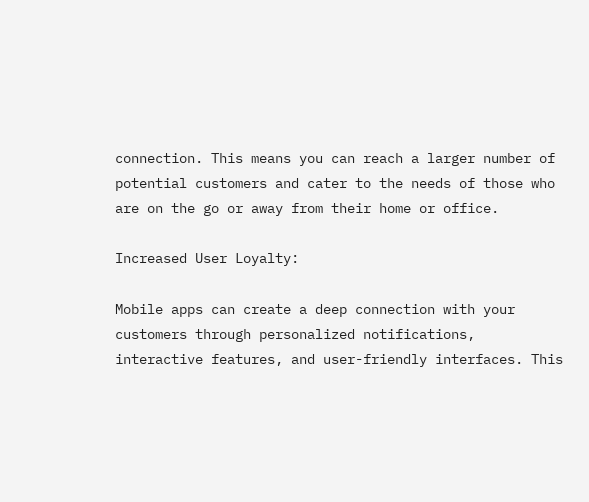connection. This means you can reach a larger number of potential customers and cater to the needs of those who are on the go or away from their home or office.

Increased User Loyalty:

Mobile apps can create a deep connection with your customers through personalized notifications, interactive features, and user-friendly interfaces. This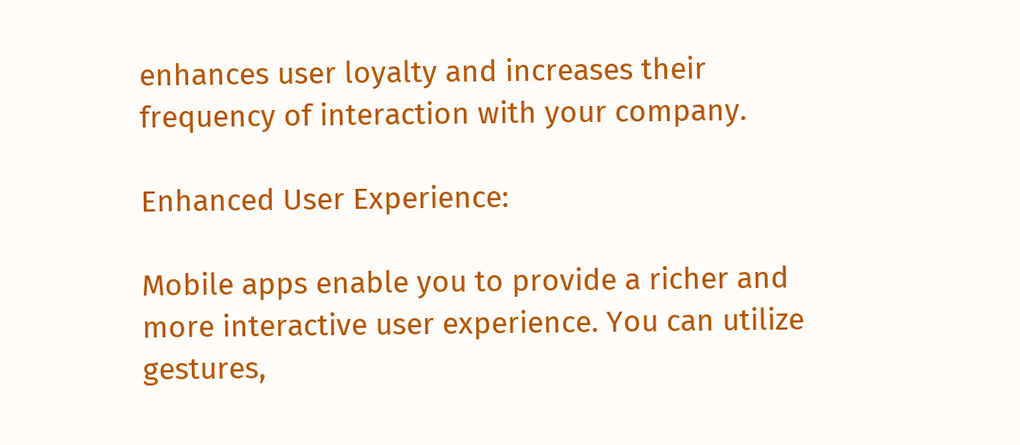enhances user loyalty and increases their frequency of interaction with your company.

Enhanced User Experience:

Mobile apps enable you to provide a richer and more interactive user experience. You can utilize gestures,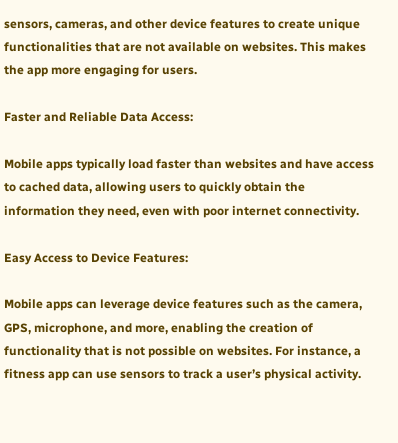sensors, cameras, and other device features to create unique functionalities that are not available on websites. This makes the app more engaging for users.

Faster and Reliable Data Access:

Mobile apps typically load faster than websites and have access to cached data, allowing users to quickly obtain the information they need, even with poor internet connectivity.

Easy Access to Device Features:

Mobile apps can leverage device features such as the camera, GPS, microphone, and more, enabling the creation of functionality that is not possible on websites. For instance, a fitness app can use sensors to track a user’s physical activity.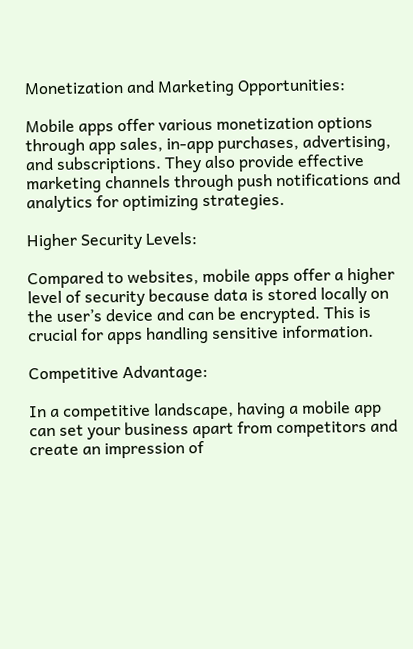Monetization and Marketing Opportunities:

Mobile apps offer various monetization options through app sales, in-app purchases, advertising, and subscriptions. They also provide effective marketing channels through push notifications and analytics for optimizing strategies.

Higher Security Levels:

Compared to websites, mobile apps offer a higher level of security because data is stored locally on the user’s device and can be encrypted. This is crucial for apps handling sensitive information.

Competitive Advantage:

In a competitive landscape, having a mobile app can set your business apart from competitors and create an impression of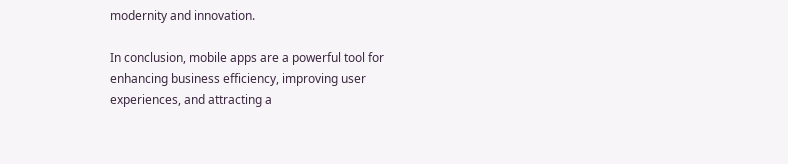modernity and innovation.

In conclusion, mobile apps are a powerful tool for enhancing business efficiency, improving user experiences, and attracting a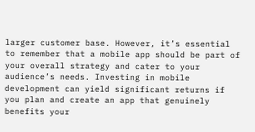larger customer base. However, it’s essential to remember that a mobile app should be part of your overall strategy and cater to your audience’s needs. Investing in mobile development can yield significant returns if you plan and create an app that genuinely benefits your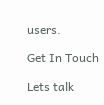users.

Get In Touch

Lets talk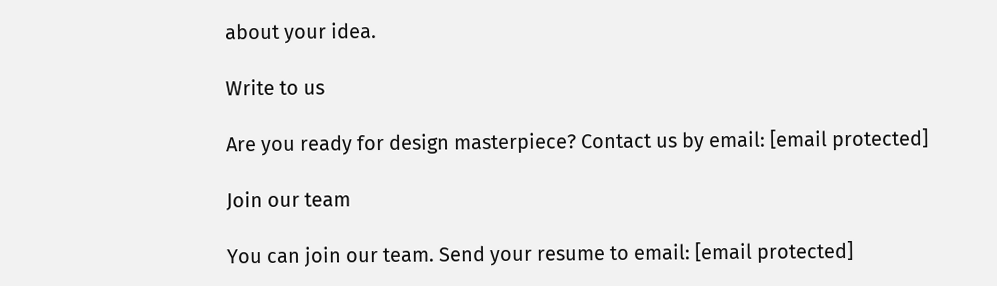about your idea.

Write to us

Are you ready for design masterpiece? Contact us by email: [email protected]

Join our team

You can join our team. Send your resume to email: [email protected]